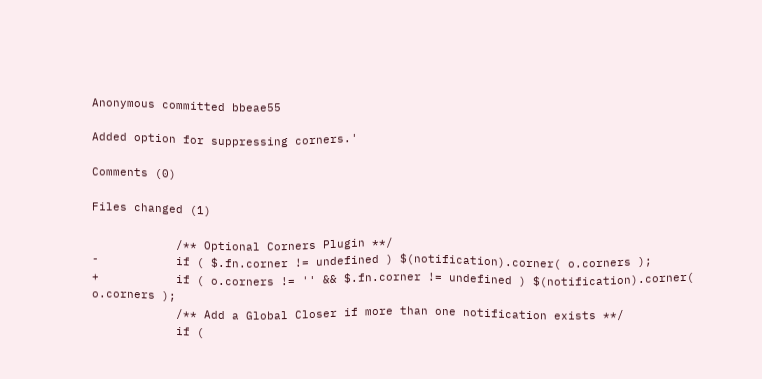Anonymous committed bbeae55

Added option for suppressing corners.'

Comments (0)

Files changed (1)

            /** Optional Corners Plugin **/
-           if ( $.fn.corner != undefined ) $(notification).corner( o.corners );
+           if ( o.corners != '' && $.fn.corner != undefined ) $(notification).corner( o.corners );
            /** Add a Global Closer if more than one notification exists **/
            if (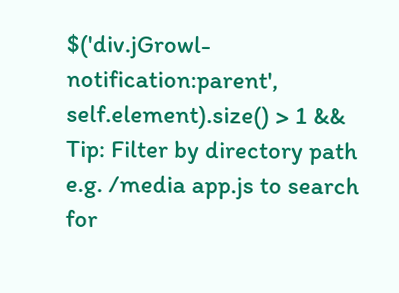$('div.jGrowl-notification:parent', self.element).size() > 1 &&
Tip: Filter by directory path e.g. /media app.js to search for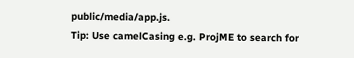public/media/app.js.
Tip: Use camelCasing e.g. ProjME to search for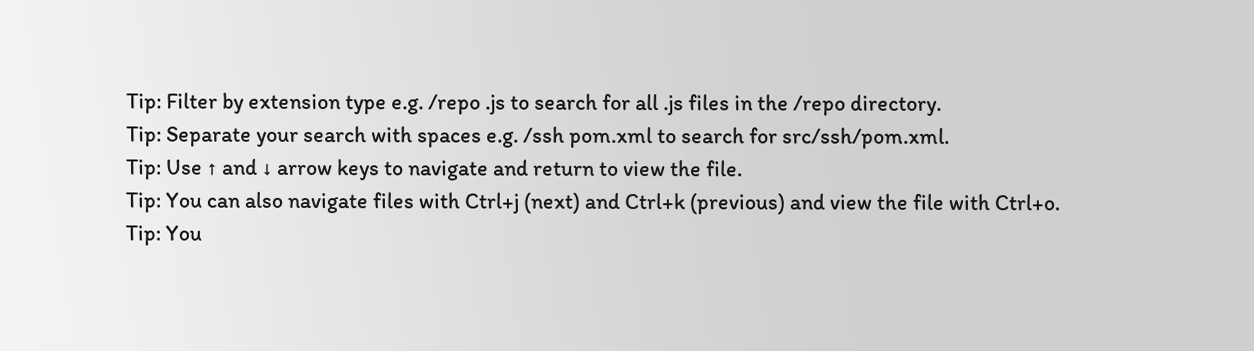Tip: Filter by extension type e.g. /repo .js to search for all .js files in the /repo directory.
Tip: Separate your search with spaces e.g. /ssh pom.xml to search for src/ssh/pom.xml.
Tip: Use ↑ and ↓ arrow keys to navigate and return to view the file.
Tip: You can also navigate files with Ctrl+j (next) and Ctrl+k (previous) and view the file with Ctrl+o.
Tip: You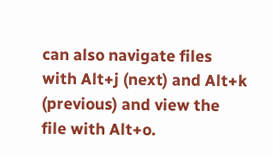can also navigate files with Alt+j (next) and Alt+k (previous) and view the file with Alt+o.